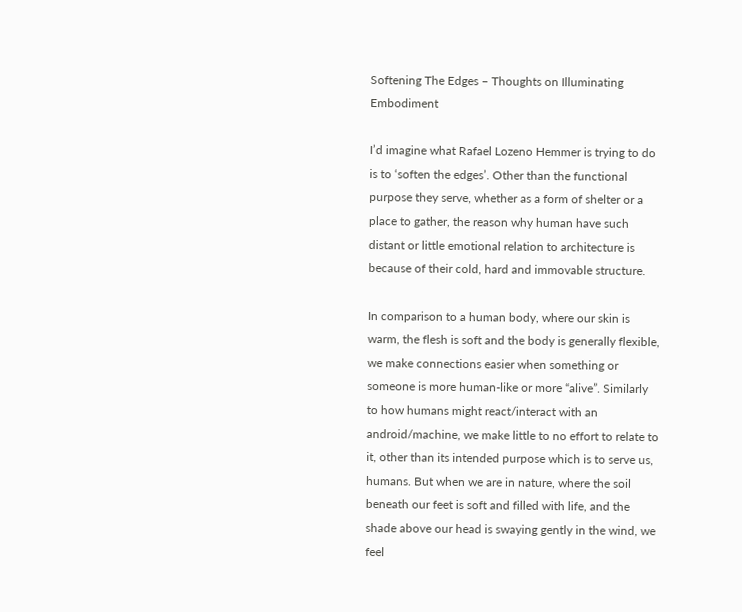Softening The Edges – Thoughts on Illuminating Embodiment

I’d imagine what Rafael Lozeno Hemmer is trying to do is to ‘soften the edges’. Other than the functional purpose they serve, whether as a form of shelter or a place to gather, the reason why human have such distant or little emotional relation to architecture is because of their cold, hard and immovable structure.

In comparison to a human body, where our skin is warm, the flesh is soft and the body is generally flexible, we make connections easier when something or someone is more human-like or more “alive”. Similarly to how humans might react/interact with an android/machine, we make little to no effort to relate to it, other than its intended purpose which is to serve us, humans. But when we are in nature, where the soil beneath our feet is soft and filled with life, and the shade above our head is swaying gently in the wind, we feel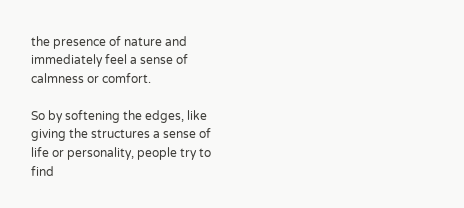the presence of nature and immediately feel a sense of calmness or comfort.

So by softening the edges, like giving the structures a sense of life or personality, people try to find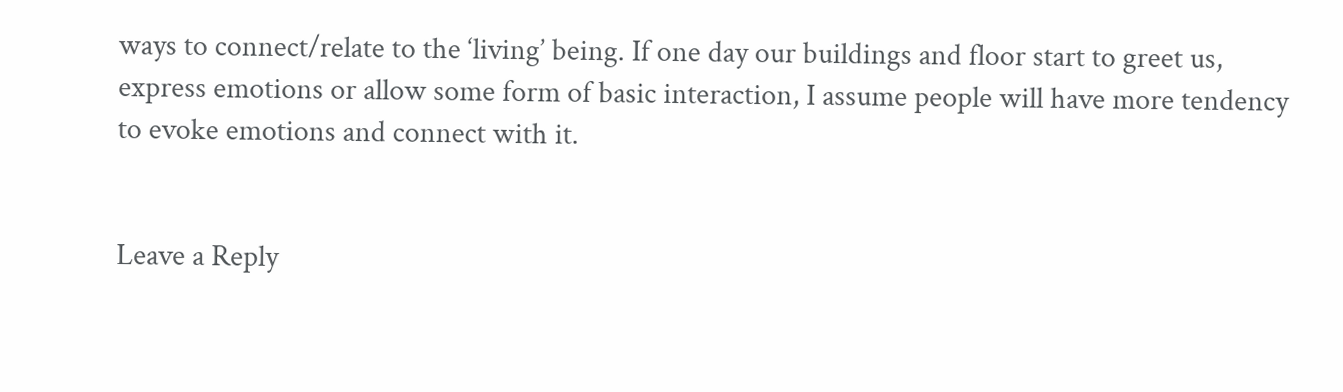ways to connect/relate to the ‘living’ being. If one day our buildings and floor start to greet us, express emotions or allow some form of basic interaction, I assume people will have more tendency to evoke emotions and connect with it.


Leave a Reply